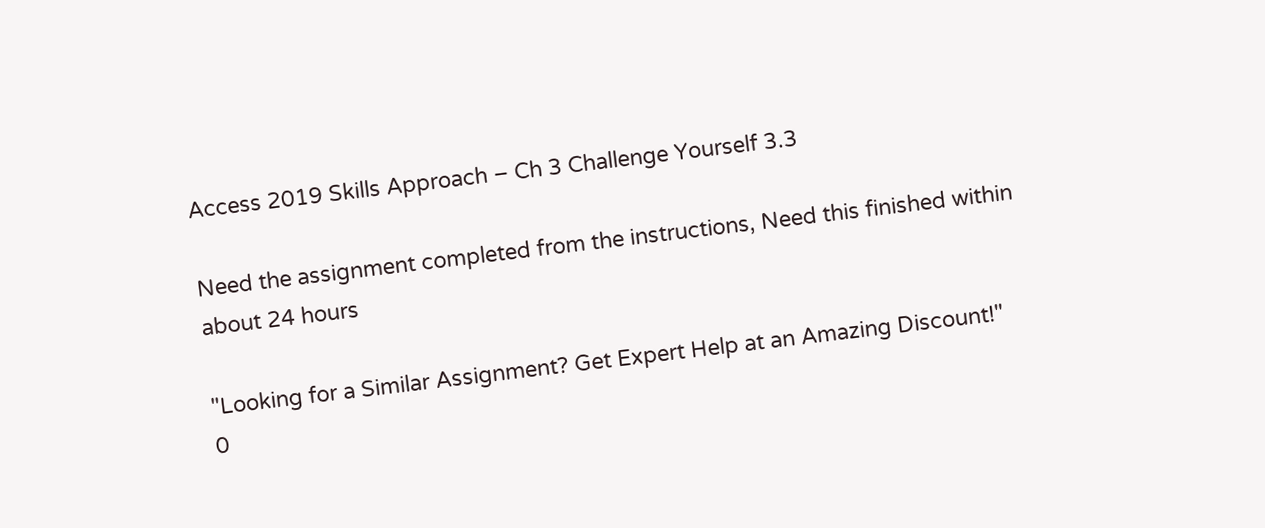Access 2019 Skills Approach – Ch 3 Challenge Yourself 3.3

Need the assignment completed from the instructions, Need this finished within about 24 hours

"Looking for a Similar Assignment? Get Expert Help at an Amazing Discount!"
0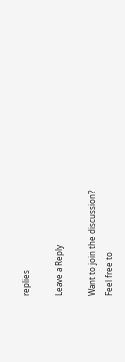replies

Leave a Reply

Want to join the discussion?
Feel free to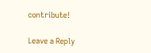contribute!

Leave a Reply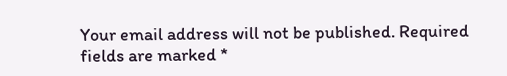Your email address will not be published. Required fields are marked *